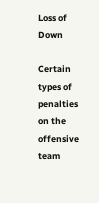Loss of Down

Certain types of penalties on the offensive team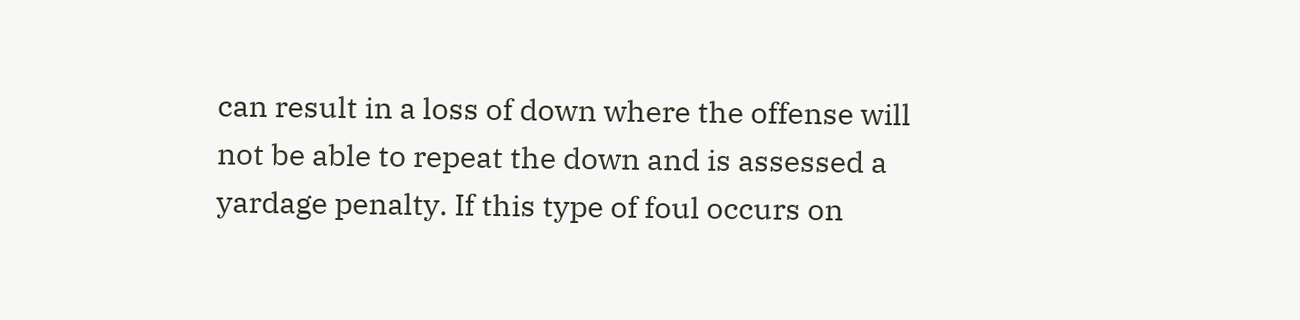can result in a loss of down where the offense will not be able to repeat the down and is assessed a yardage penalty. If this type of foul occurs on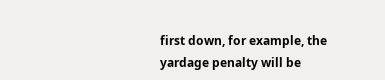first down, for example, the yardage penalty will be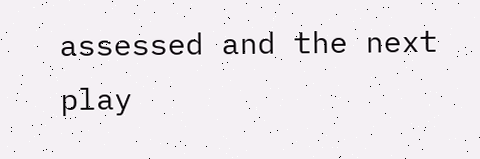assessed and the next play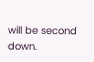will be second down.